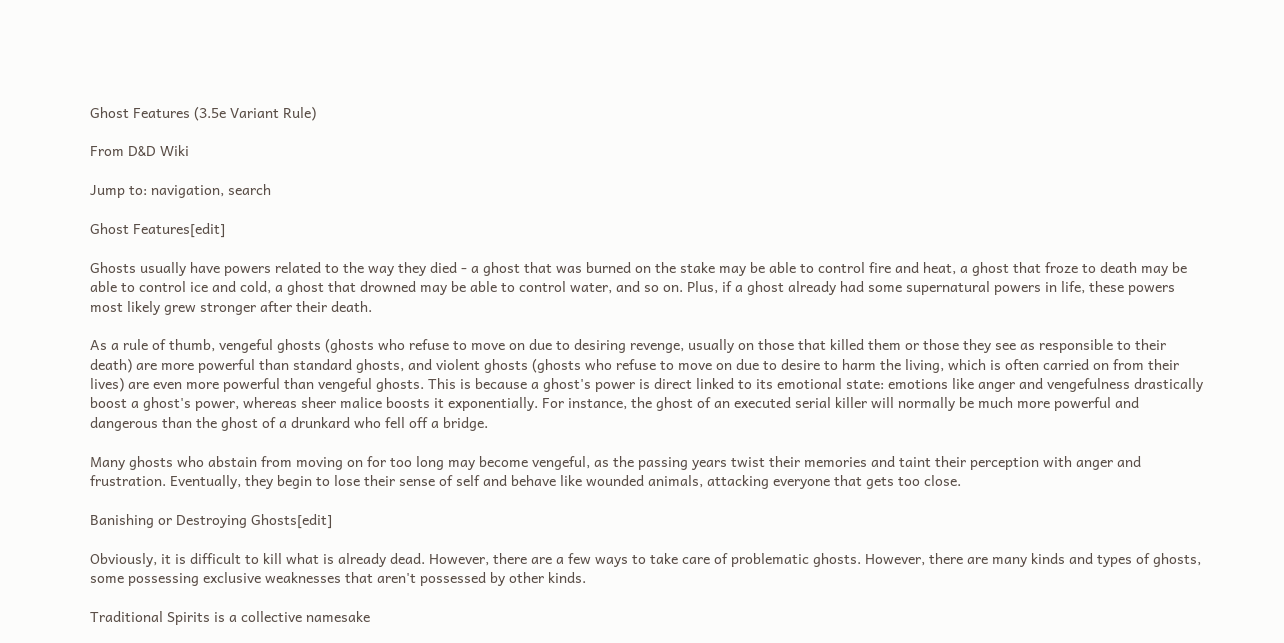Ghost Features (3.5e Variant Rule)

From D&D Wiki

Jump to: navigation, search

Ghost Features[edit]

Ghosts usually have powers related to the way they died - a ghost that was burned on the stake may be able to control fire and heat, a ghost that froze to death may be able to control ice and cold, a ghost that drowned may be able to control water, and so on. Plus, if a ghost already had some supernatural powers in life, these powers most likely grew stronger after their death.

As a rule of thumb, vengeful ghosts (ghosts who refuse to move on due to desiring revenge, usually on those that killed them or those they see as responsible to their death) are more powerful than standard ghosts, and violent ghosts (ghosts who refuse to move on due to desire to harm the living, which is often carried on from their lives) are even more powerful than vengeful ghosts. This is because a ghost's power is direct linked to its emotional state: emotions like anger and vengefulness drastically boost a ghost's power, whereas sheer malice boosts it exponentially. For instance, the ghost of an executed serial killer will normally be much more powerful and dangerous than the ghost of a drunkard who fell off a bridge.

Many ghosts who abstain from moving on for too long may become vengeful, as the passing years twist their memories and taint their perception with anger and frustration. Eventually, they begin to lose their sense of self and behave like wounded animals, attacking everyone that gets too close.

Banishing or Destroying Ghosts[edit]

Obviously, it is difficult to kill what is already dead. However, there are a few ways to take care of problematic ghosts. However, there are many kinds and types of ghosts, some possessing exclusive weaknesses that aren't possessed by other kinds.

Traditional Spirits is a collective namesake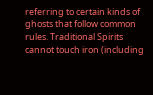referring to certain kinds of ghosts that follow common rules. Traditional Spirits cannot touch iron (including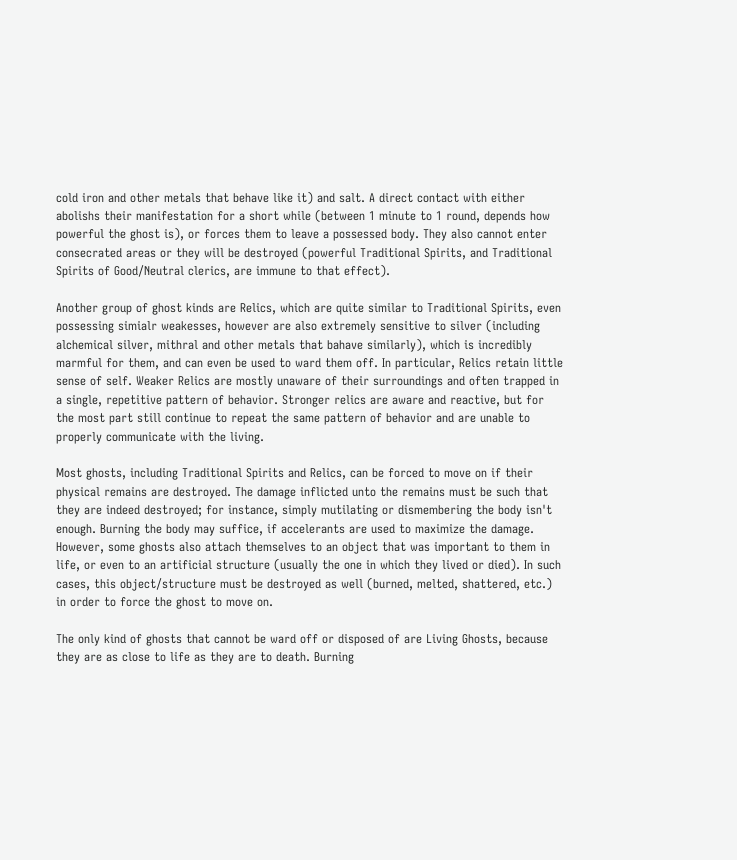cold iron and other metals that behave like it) and salt. A direct contact with either abolishs their manifestation for a short while (between 1 minute to 1 round, depends how powerful the ghost is), or forces them to leave a possessed body. They also cannot enter consecrated areas or they will be destroyed (powerful Traditional Spirits, and Traditional Spirits of Good/Neutral clerics, are immune to that effect).

Another group of ghost kinds are Relics, which are quite similar to Traditional Spirits, even possessing simialr weakesses, however are also extremely sensitive to silver (including alchemical silver, mithral and other metals that bahave similarly), which is incredibly marmful for them, and can even be used to ward them off. In particular, Relics retain little sense of self. Weaker Relics are mostly unaware of their surroundings and often trapped in a single, repetitive pattern of behavior. Stronger relics are aware and reactive, but for the most part still continue to repeat the same pattern of behavior and are unable to properly communicate with the living.

Most ghosts, including Traditional Spirits and Relics, can be forced to move on if their physical remains are destroyed. The damage inflicted unto the remains must be such that they are indeed destroyed; for instance, simply mutilating or dismembering the body isn't enough. Burning the body may suffice, if accelerants are used to maximize the damage. However, some ghosts also attach themselves to an object that was important to them in life, or even to an artificial structure (usually the one in which they lived or died). In such cases, this object/structure must be destroyed as well (burned, melted, shattered, etc.) in order to force the ghost to move on.

The only kind of ghosts that cannot be ward off or disposed of are Living Ghosts, because they are as close to life as they are to death. Burning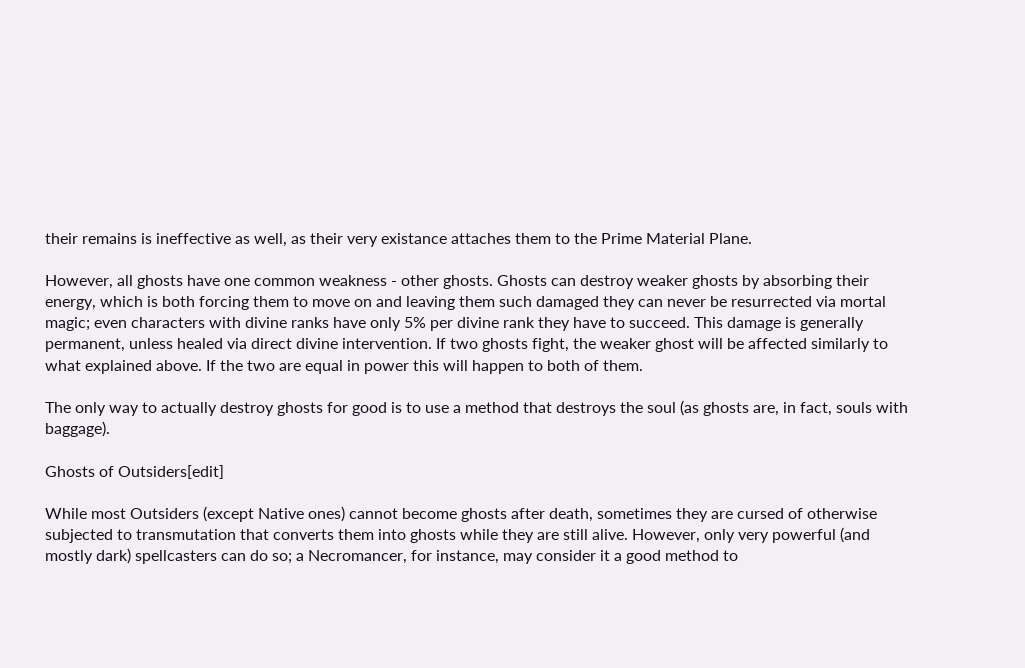their remains is ineffective as well, as their very existance attaches them to the Prime Material Plane.

However, all ghosts have one common weakness - other ghosts. Ghosts can destroy weaker ghosts by absorbing their energy, which is both forcing them to move on and leaving them such damaged they can never be resurrected via mortal magic; even characters with divine ranks have only 5% per divine rank they have to succeed. This damage is generally permanent, unless healed via direct divine intervention. If two ghosts fight, the weaker ghost will be affected similarly to what explained above. If the two are equal in power this will happen to both of them.

The only way to actually destroy ghosts for good is to use a method that destroys the soul (as ghosts are, in fact, souls with baggage).

Ghosts of Outsiders[edit]

While most Outsiders (except Native ones) cannot become ghosts after death, sometimes they are cursed of otherwise subjected to transmutation that converts them into ghosts while they are still alive. However, only very powerful (and mostly dark) spellcasters can do so; a Necromancer, for instance, may consider it a good method to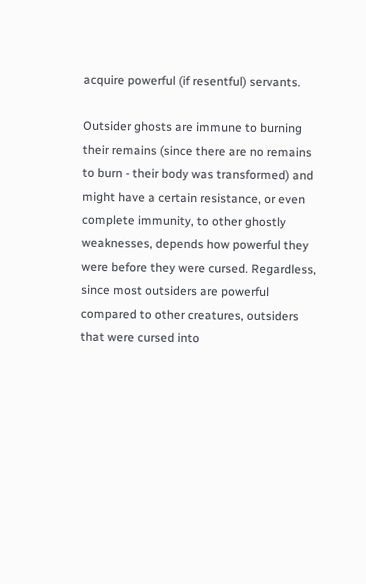acquire powerful (if resentful) servants.

Outsider ghosts are immune to burning their remains (since there are no remains to burn - their body was transformed) and might have a certain resistance, or even complete immunity, to other ghostly weaknesses, depends how powerful they were before they were cursed. Regardless, since most outsiders are powerful compared to other creatures, outsiders that were cursed into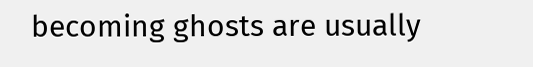becoming ghosts are usually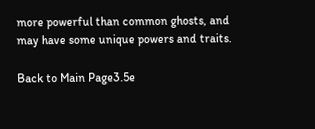more powerful than common ghosts, and may have some unique powers and traits.

Back to Main Page3.5e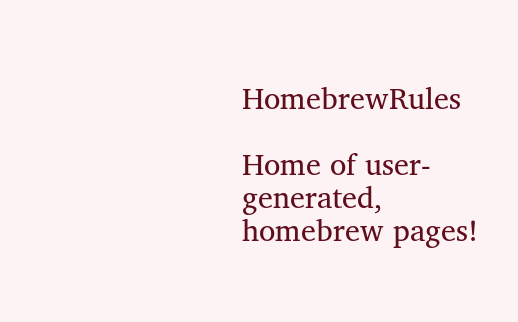HomebrewRules

Home of user-generated,
homebrew pages!